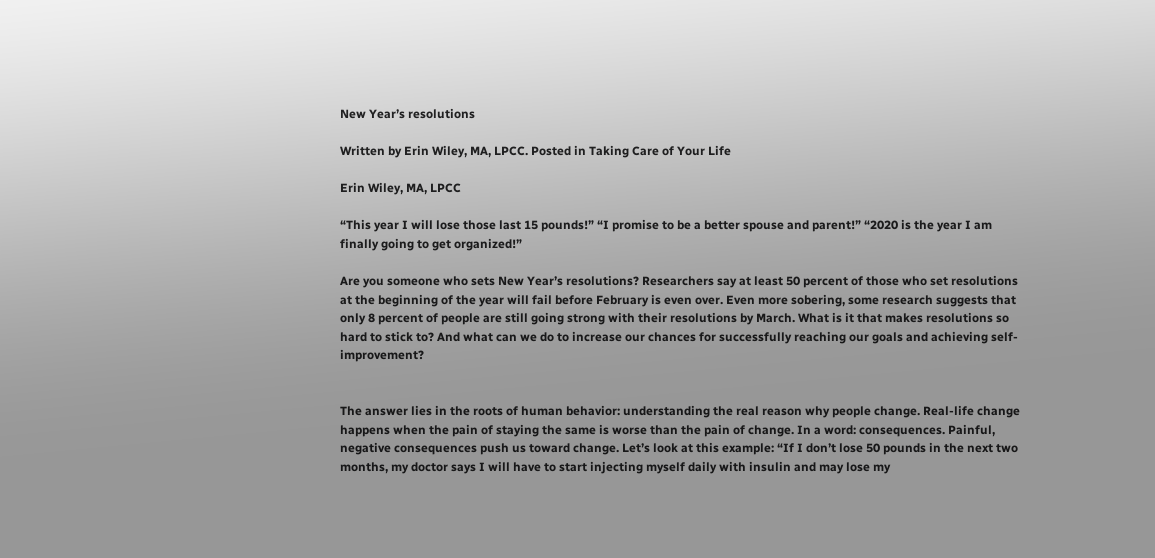New Year’s resolutions

Written by Erin Wiley, MA, LPCC. Posted in Taking Care of Your Life

Erin Wiley, MA, LPCC

“This year I will lose those last 15 pounds!” “I promise to be a better spouse and parent!” “2020 is the year I am finally going to get organized!”

Are you someone who sets New Year’s resolutions? Researchers say at least 50 percent of those who set resolutions at the beginning of the year will fail before February is even over. Even more sobering, some research suggests that only 8 percent of people are still going strong with their resolutions by March. What is it that makes resolutions so hard to stick to? And what can we do to increase our chances for successfully reaching our goals and achieving self-improvement?


The answer lies in the roots of human behavior: understanding the real reason why people change. Real-life change happens when the pain of staying the same is worse than the pain of change. In a word: consequences. Painful, negative consequences push us toward change. Let’s look at this example: “If I don’t lose 50 pounds in the next two months, my doctor says I will have to start injecting myself daily with insulin and may lose my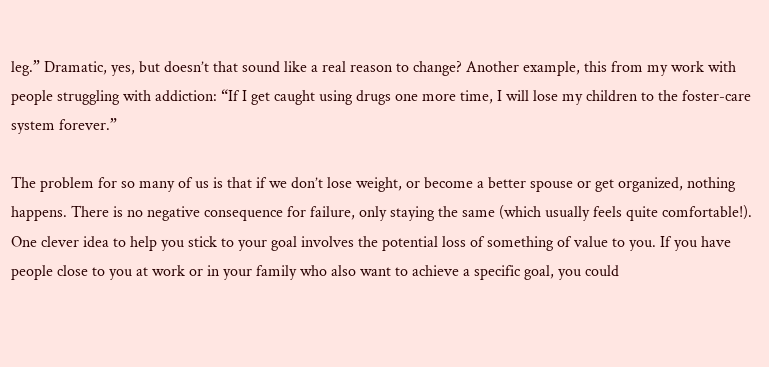leg.” Dramatic, yes, but doesn’t that sound like a real reason to change? Another example, this from my work with people struggling with addiction: “If I get caught using drugs one more time, I will lose my children to the foster-care system forever.”

The problem for so many of us is that if we don’t lose weight, or become a better spouse or get organized, nothing happens. There is no negative consequence for failure, only staying the same (which usually feels quite comfortable!). One clever idea to help you stick to your goal involves the potential loss of something of value to you. If you have people close to you at work or in your family who also want to achieve a specific goal, you could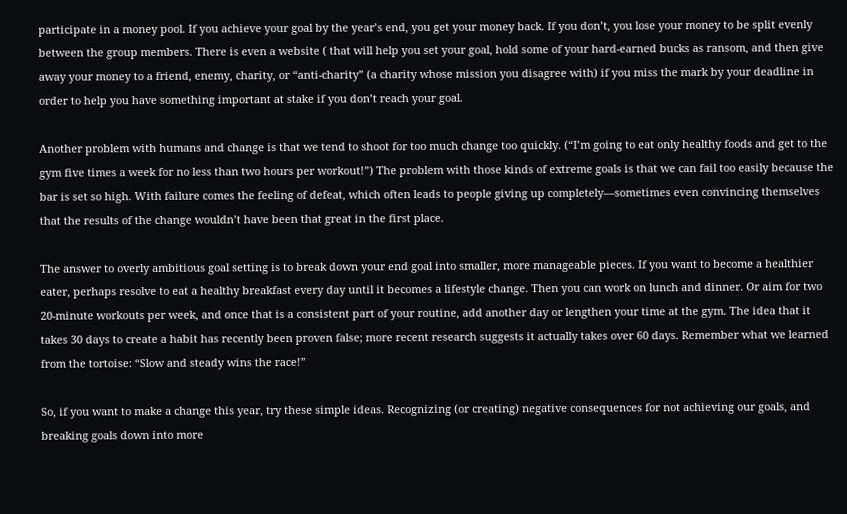participate in a money pool. If you achieve your goal by the year’s end, you get your money back. If you don’t, you lose your money to be split evenly between the group members. There is even a website ( that will help you set your goal, hold some of your hard-earned bucks as ransom, and then give away your money to a friend, enemy, charity, or “anti-charity” (a charity whose mission you disagree with) if you miss the mark by your deadline in order to help you have something important at stake if you don’t reach your goal.

Another problem with humans and change is that we tend to shoot for too much change too quickly. (“I’m going to eat only healthy foods and get to the gym five times a week for no less than two hours per workout!”) The problem with those kinds of extreme goals is that we can fail too easily because the bar is set so high. With failure comes the feeling of defeat, which often leads to people giving up completely—sometimes even convincing themselves that the results of the change wouldn’t have been that great in the first place.

The answer to overly ambitious goal setting is to break down your end goal into smaller, more manageable pieces. If you want to become a healthier eater, perhaps resolve to eat a healthy breakfast every day until it becomes a lifestyle change. Then you can work on lunch and dinner. Or aim for two 20-minute workouts per week, and once that is a consistent part of your routine, add another day or lengthen your time at the gym. The idea that it takes 30 days to create a habit has recently been proven false; more recent research suggests it actually takes over 60 days. Remember what we learned from the tortoise: “Slow and steady wins the race!”

So, if you want to make a change this year, try these simple ideas. Recognizing (or creating) negative consequences for not achieving our goals, and breaking goals down into more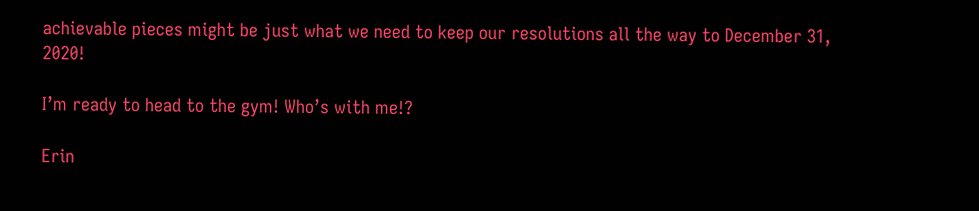achievable pieces might be just what we need to keep our resolutions all the way to December 31, 2020!

I’m ready to head to the gym! Who’s with me!?

Erin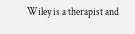Wiley is a therapist and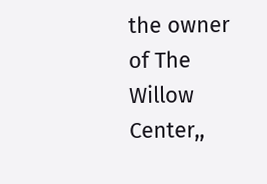the owner of The Willow Center,,